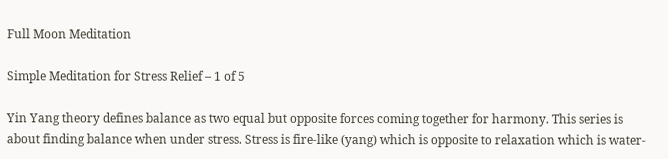Full Moon Meditation

Simple Meditation for Stress Relief – 1 of 5

Yin Yang theory defines balance as two equal but opposite forces coming together for harmony. This series is about finding balance when under stress. Stress is fire-like (yang) which is opposite to relaxation which is water-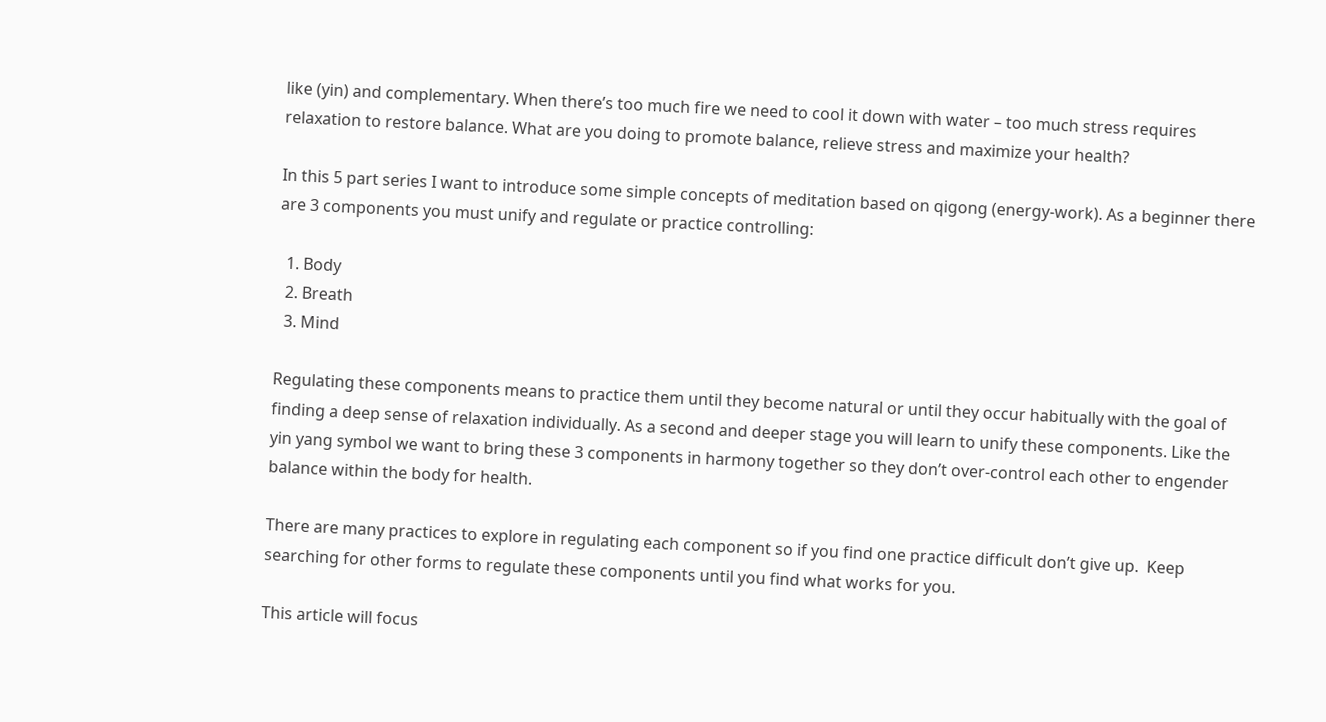like (yin) and complementary. When there’s too much fire we need to cool it down with water – too much stress requires relaxation to restore balance. What are you doing to promote balance, relieve stress and maximize your health?

In this 5 part series I want to introduce some simple concepts of meditation based on qigong (energy-work). As a beginner there are 3 components you must unify and regulate or practice controlling:

  1. Body
  2. Breath
  3. Mind

Regulating these components means to practice them until they become natural or until they occur habitually with the goal of finding a deep sense of relaxation individually. As a second and deeper stage you will learn to unify these components. Like the yin yang symbol we want to bring these 3 components in harmony together so they don’t over-control each other to engender balance within the body for health.

There are many practices to explore in regulating each component so if you find one practice difficult don’t give up.  Keep searching for other forms to regulate these components until you find what works for you.

This article will focus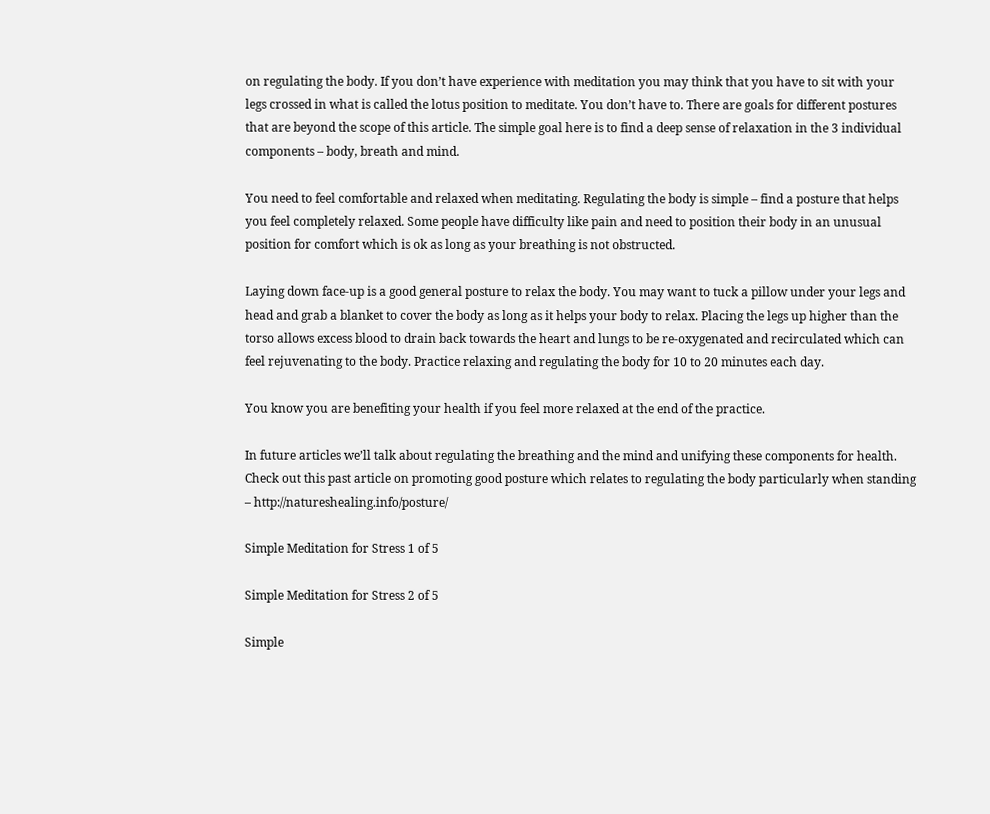on regulating the body. If you don’t have experience with meditation you may think that you have to sit with your legs crossed in what is called the lotus position to meditate. You don’t have to. There are goals for different postures that are beyond the scope of this article. The simple goal here is to find a deep sense of relaxation in the 3 individual components – body, breath and mind.

You need to feel comfortable and relaxed when meditating. Regulating the body is simple – find a posture that helps you feel completely relaxed. Some people have difficulty like pain and need to position their body in an unusual position for comfort which is ok as long as your breathing is not obstructed.

Laying down face-up is a good general posture to relax the body. You may want to tuck a pillow under your legs and head and grab a blanket to cover the body as long as it helps your body to relax. Placing the legs up higher than the torso allows excess blood to drain back towards the heart and lungs to be re-oxygenated and recirculated which can feel rejuvenating to the body. Practice relaxing and regulating the body for 10 to 20 minutes each day.

You know you are benefiting your health if you feel more relaxed at the end of the practice.

In future articles we’ll talk about regulating the breathing and the mind and unifying these components for health. Check out this past article on promoting good posture which relates to regulating the body particularly when standing – http://natureshealing.info/posture/

Simple Meditation for Stress 1 of 5

Simple Meditation for Stress 2 of 5

Simple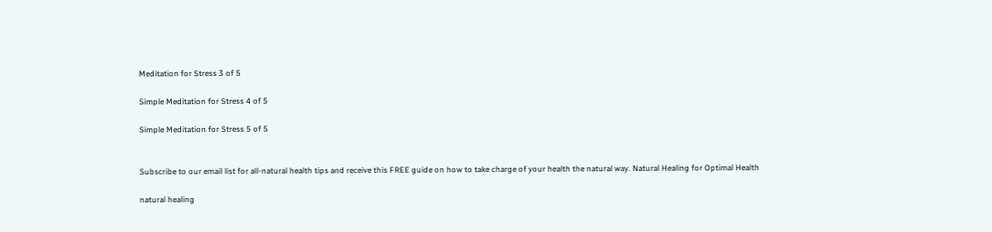Meditation for Stress 3 of 5

Simple Meditation for Stress 4 of 5

Simple Meditation for Stress 5 of 5


Subscribe to our email list for all-natural health tips and receive this FREE guide on how to take charge of your health the natural way. Natural Healing for Optimal Health

natural healing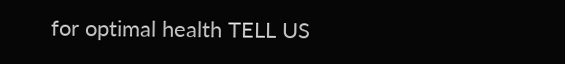for optimal health TELL US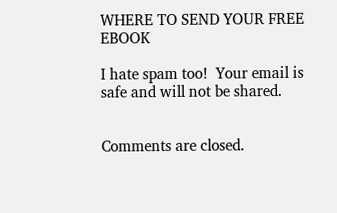WHERE TO SEND YOUR FREE EBOOK

I hate spam too!  Your email is safe and will not be shared.


Comments are closed.